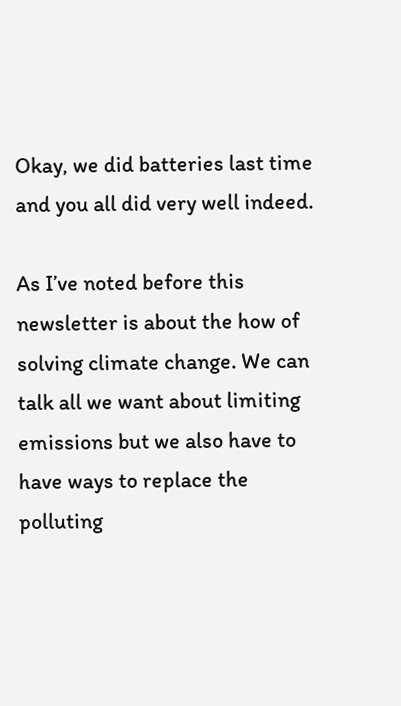Okay, we did batteries last time and you all did very well indeed.

As I’ve noted before this newsletter is about the how of solving climate change. We can talk all we want about limiting emissions but we also have to have ways to replace the polluting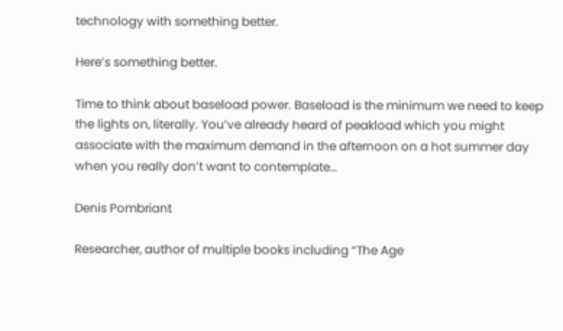technology with something better.

Here’s something better.

Time to think about baseload power. Baseload is the minimum we need to keep the lights on, literally. You’ve already heard of peakload which you might associate with the maximum demand in the afternoon on a hot summer day when you really don’t want to contemplate…

Denis Pombriant

Researcher, author of multiple books including “The Age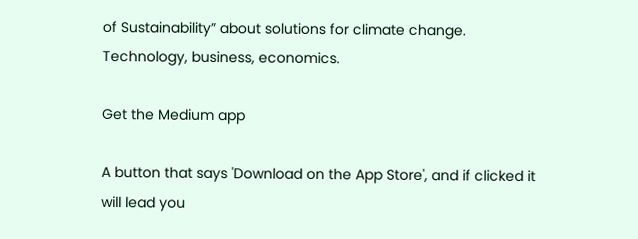of Sustainability” about solutions for climate change. Technology, business, economics.

Get the Medium app

A button that says 'Download on the App Store', and if clicked it will lead you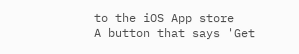to the iOS App store
A button that says 'Get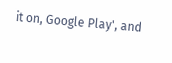it on, Google Play', and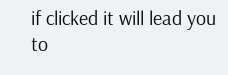if clicked it will lead you to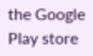the Google Play store